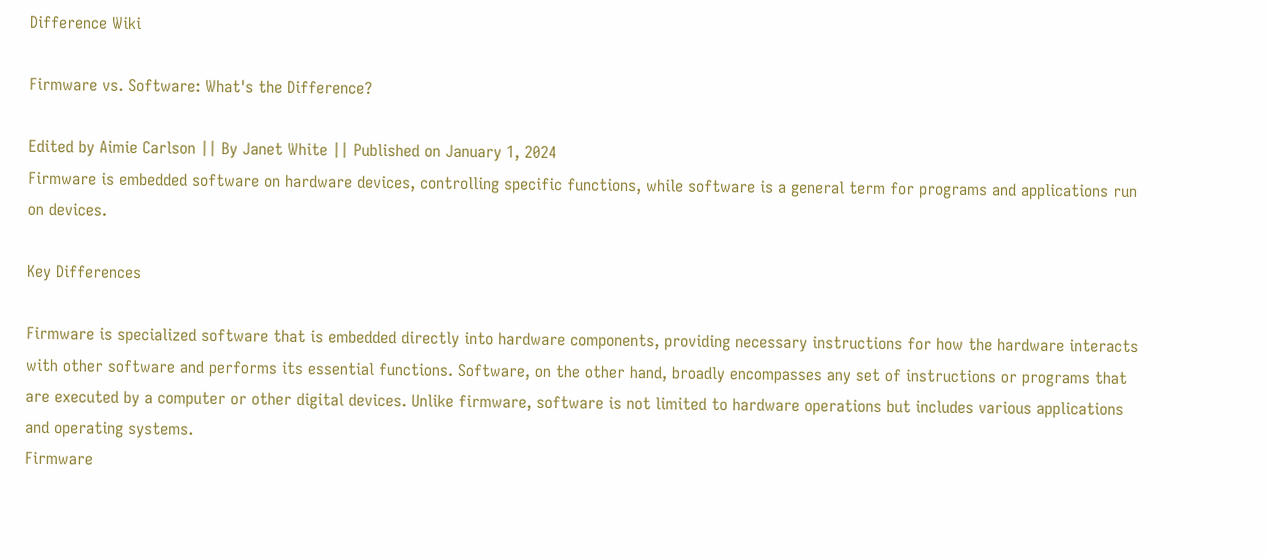Difference Wiki

Firmware vs. Software: What's the Difference?

Edited by Aimie Carlson || By Janet White || Published on January 1, 2024
Firmware is embedded software on hardware devices, controlling specific functions, while software is a general term for programs and applications run on devices.

Key Differences

Firmware is specialized software that is embedded directly into hardware components, providing necessary instructions for how the hardware interacts with other software and performs its essential functions. Software, on the other hand, broadly encompasses any set of instructions or programs that are executed by a computer or other digital devices. Unlike firmware, software is not limited to hardware operations but includes various applications and operating systems.
Firmware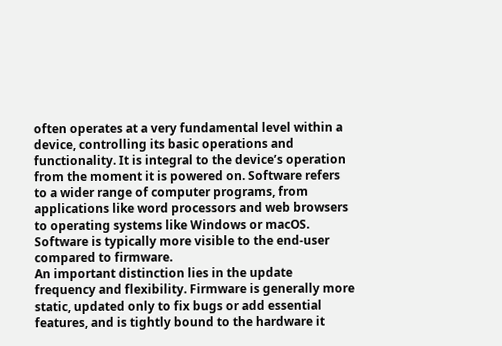often operates at a very fundamental level within a device, controlling its basic operations and functionality. It is integral to the device’s operation from the moment it is powered on. Software refers to a wider range of computer programs, from applications like word processors and web browsers to operating systems like Windows or macOS. Software is typically more visible to the end-user compared to firmware.
An important distinction lies in the update frequency and flexibility. Firmware is generally more static, updated only to fix bugs or add essential features, and is tightly bound to the hardware it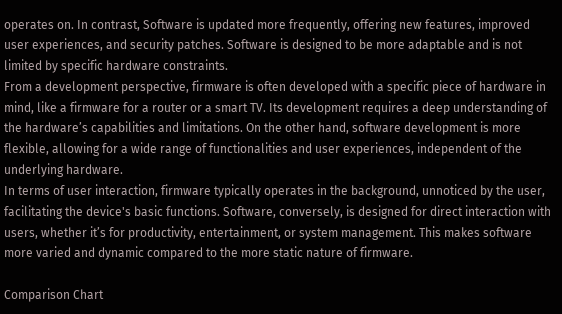operates on. In contrast, Software is updated more frequently, offering new features, improved user experiences, and security patches. Software is designed to be more adaptable and is not limited by specific hardware constraints.
From a development perspective, firmware is often developed with a specific piece of hardware in mind, like a firmware for a router or a smart TV. Its development requires a deep understanding of the hardware’s capabilities and limitations. On the other hand, software development is more flexible, allowing for a wide range of functionalities and user experiences, independent of the underlying hardware.
In terms of user interaction, firmware typically operates in the background, unnoticed by the user, facilitating the device's basic functions. Software, conversely, is designed for direct interaction with users, whether it’s for productivity, entertainment, or system management. This makes software more varied and dynamic compared to the more static nature of firmware.

Comparison Chart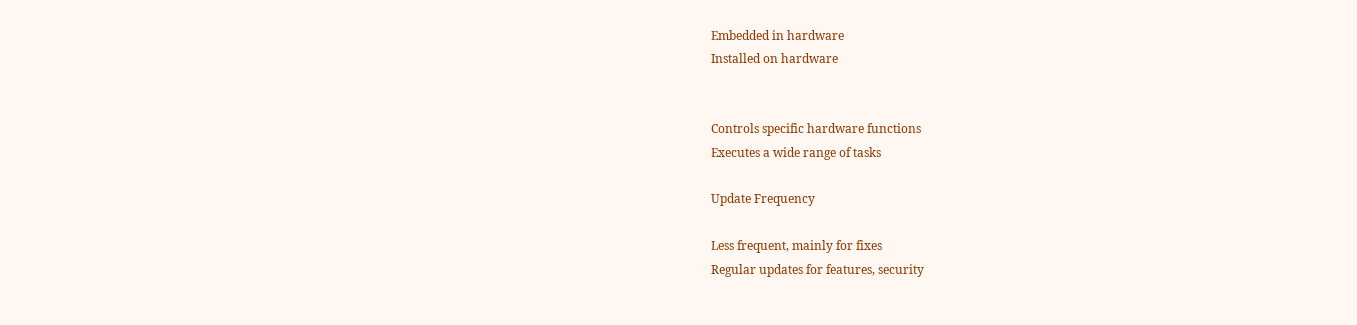Embedded in hardware
Installed on hardware


Controls specific hardware functions
Executes a wide range of tasks

Update Frequency

Less frequent, mainly for fixes
Regular updates for features, security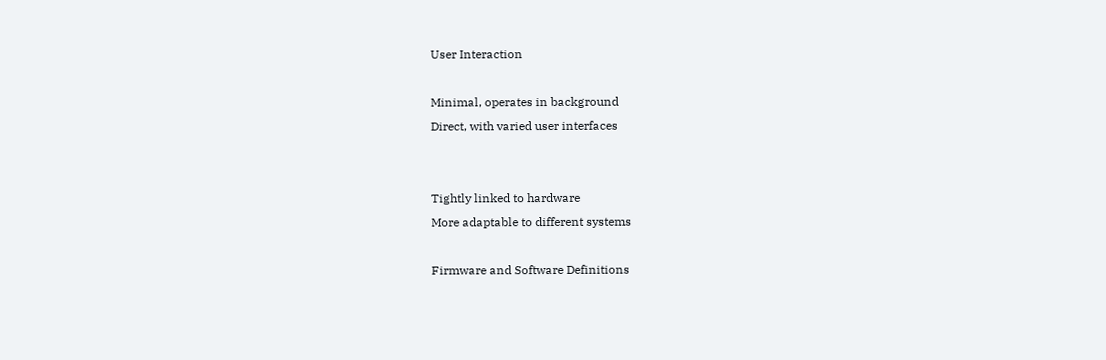User Interaction

Minimal, operates in background
Direct, with varied user interfaces


Tightly linked to hardware
More adaptable to different systems

Firmware and Software Definitions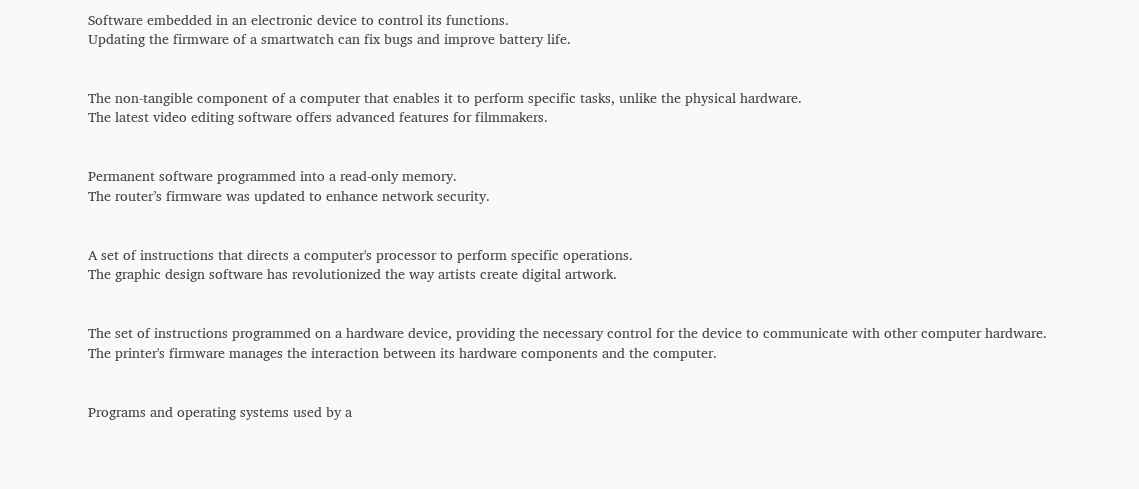Software embedded in an electronic device to control its functions.
Updating the firmware of a smartwatch can fix bugs and improve battery life.


The non-tangible component of a computer that enables it to perform specific tasks, unlike the physical hardware.
The latest video editing software offers advanced features for filmmakers.


Permanent software programmed into a read-only memory.
The router’s firmware was updated to enhance network security.


A set of instructions that directs a computer's processor to perform specific operations.
The graphic design software has revolutionized the way artists create digital artwork.


The set of instructions programmed on a hardware device, providing the necessary control for the device to communicate with other computer hardware.
The printer's firmware manages the interaction between its hardware components and the computer.


Programs and operating systems used by a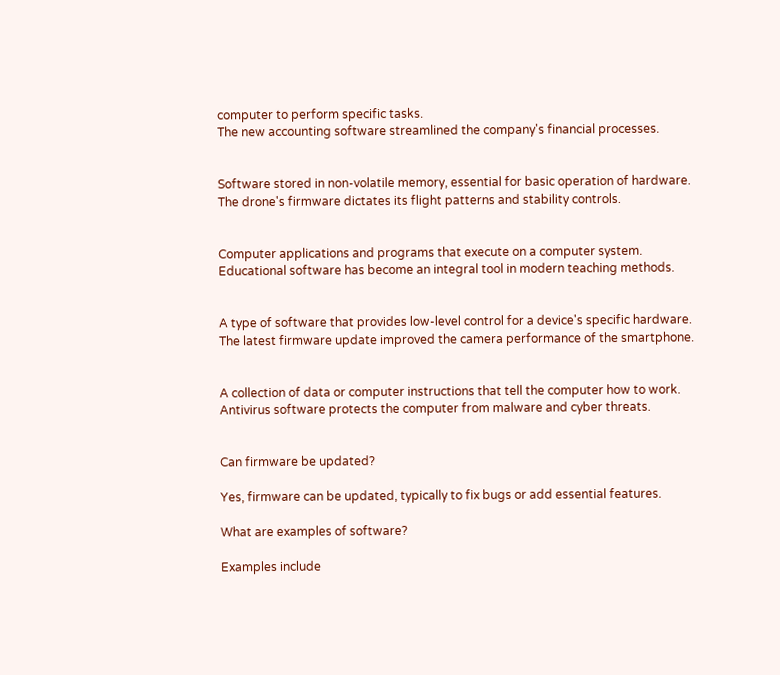computer to perform specific tasks.
The new accounting software streamlined the company's financial processes.


Software stored in non-volatile memory, essential for basic operation of hardware.
The drone's firmware dictates its flight patterns and stability controls.


Computer applications and programs that execute on a computer system.
Educational software has become an integral tool in modern teaching methods.


A type of software that provides low-level control for a device's specific hardware.
The latest firmware update improved the camera performance of the smartphone.


A collection of data or computer instructions that tell the computer how to work.
Antivirus software protects the computer from malware and cyber threats.


Can firmware be updated?

Yes, firmware can be updated, typically to fix bugs or add essential features.

What are examples of software?

Examples include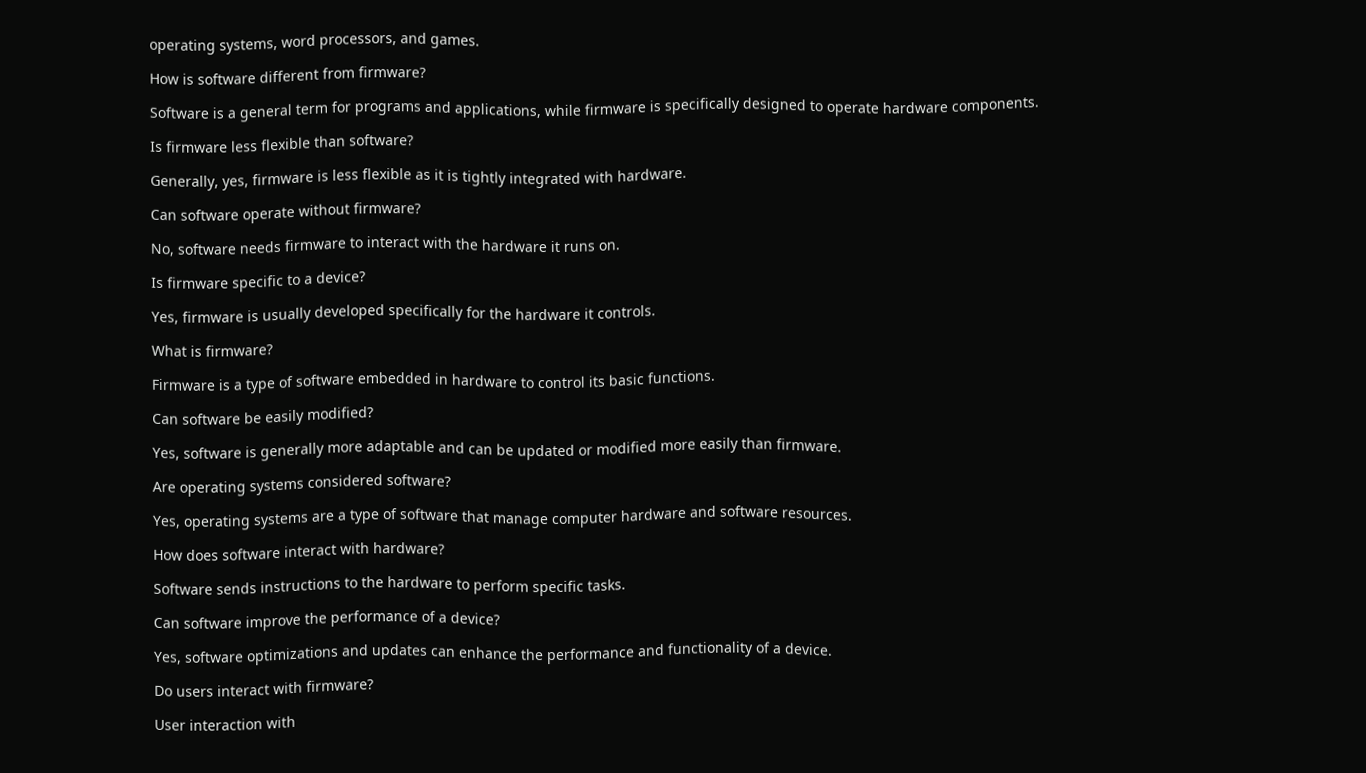operating systems, word processors, and games.

How is software different from firmware?

Software is a general term for programs and applications, while firmware is specifically designed to operate hardware components.

Is firmware less flexible than software?

Generally, yes, firmware is less flexible as it is tightly integrated with hardware.

Can software operate without firmware?

No, software needs firmware to interact with the hardware it runs on.

Is firmware specific to a device?

Yes, firmware is usually developed specifically for the hardware it controls.

What is firmware?

Firmware is a type of software embedded in hardware to control its basic functions.

Can software be easily modified?

Yes, software is generally more adaptable and can be updated or modified more easily than firmware.

Are operating systems considered software?

Yes, operating systems are a type of software that manage computer hardware and software resources.

How does software interact with hardware?

Software sends instructions to the hardware to perform specific tasks.

Can software improve the performance of a device?

Yes, software optimizations and updates can enhance the performance and functionality of a device.

Do users interact with firmware?

User interaction with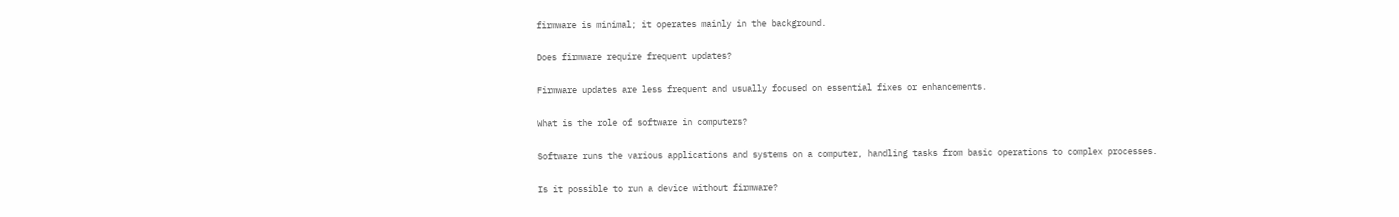firmware is minimal; it operates mainly in the background.

Does firmware require frequent updates?

Firmware updates are less frequent and usually focused on essential fixes or enhancements.

What is the role of software in computers?

Software runs the various applications and systems on a computer, handling tasks from basic operations to complex processes.

Is it possible to run a device without firmware?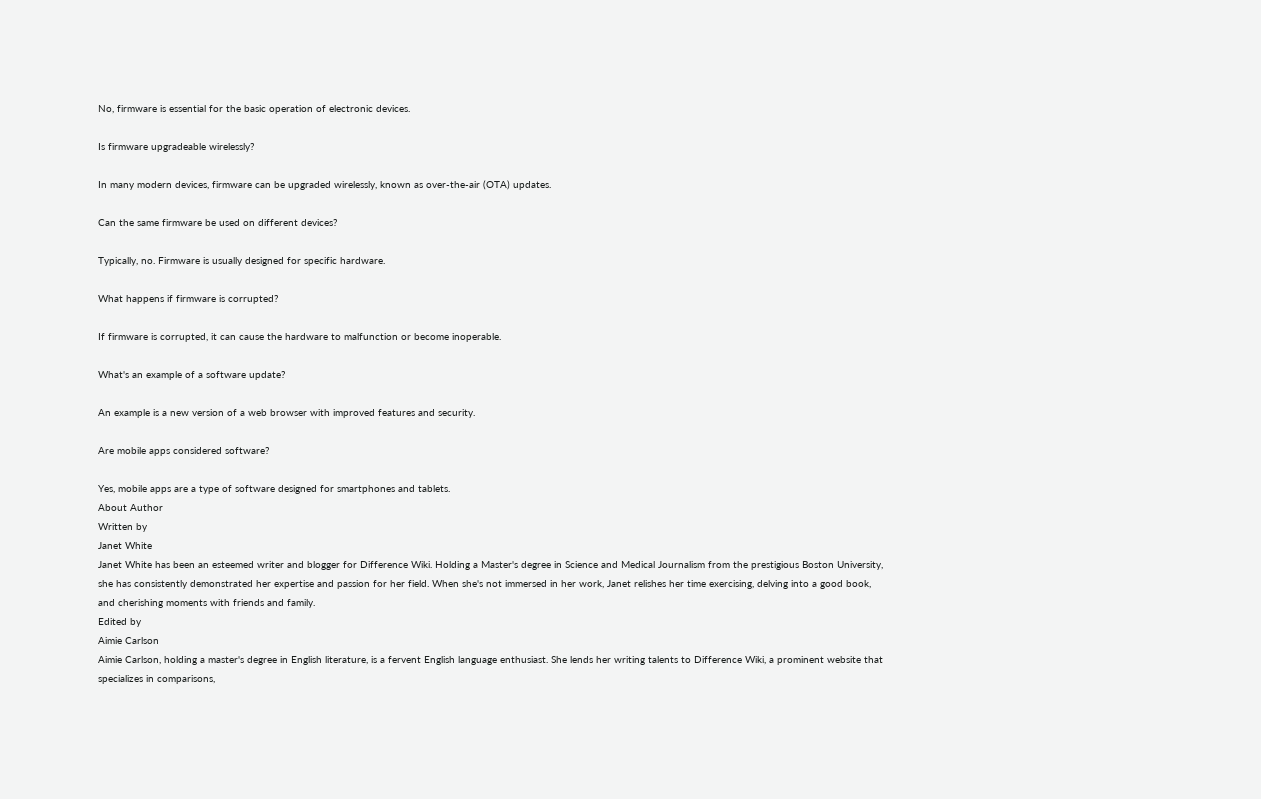No, firmware is essential for the basic operation of electronic devices.

Is firmware upgradeable wirelessly?

In many modern devices, firmware can be upgraded wirelessly, known as over-the-air (OTA) updates.

Can the same firmware be used on different devices?

Typically, no. Firmware is usually designed for specific hardware.

What happens if firmware is corrupted?

If firmware is corrupted, it can cause the hardware to malfunction or become inoperable.

What's an example of a software update?

An example is a new version of a web browser with improved features and security.

Are mobile apps considered software?

Yes, mobile apps are a type of software designed for smartphones and tablets.
About Author
Written by
Janet White
Janet White has been an esteemed writer and blogger for Difference Wiki. Holding a Master's degree in Science and Medical Journalism from the prestigious Boston University, she has consistently demonstrated her expertise and passion for her field. When she's not immersed in her work, Janet relishes her time exercising, delving into a good book, and cherishing moments with friends and family.
Edited by
Aimie Carlson
Aimie Carlson, holding a master's degree in English literature, is a fervent English language enthusiast. She lends her writing talents to Difference Wiki, a prominent website that specializes in comparisons,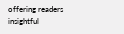offering readers insightful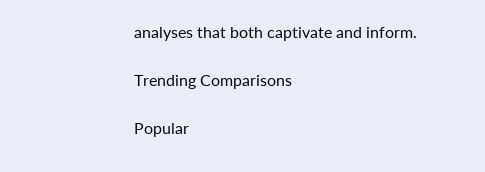analyses that both captivate and inform.

Trending Comparisons

Popular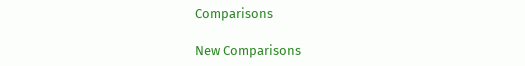Comparisons

New Comparisons